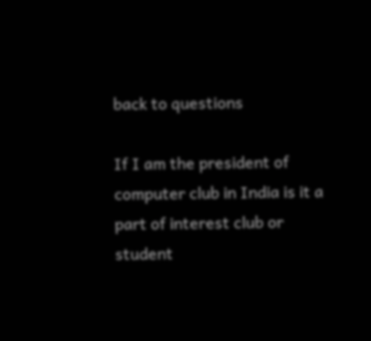back to questions

If I am the president of computer club in India is it a part of interest club or student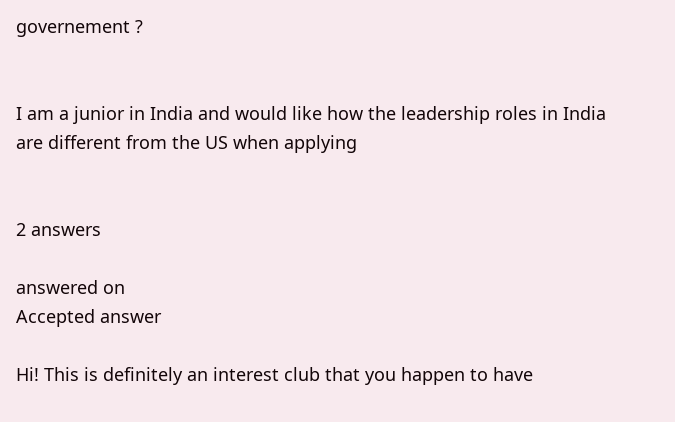governement ?


I am a junior in India and would like how the leadership roles in India are different from the US when applying


2 answers

answered on
Accepted answer

Hi! This is definitely an interest club that you happen to have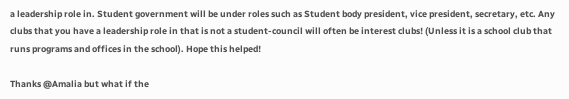a leadership role in. Student government will be under roles such as Student body president, vice president, secretary, etc. Any clubs that you have a leadership role in that is not a student-council will often be interest clubs! (Unless it is a school club that runs programs and offices in the school). Hope this helped!

Thanks @Amalia but what if the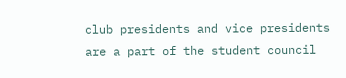club presidents and vice presidents are a part of the student council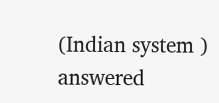(Indian system )
answered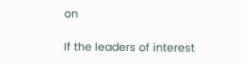on

If the leaders of interest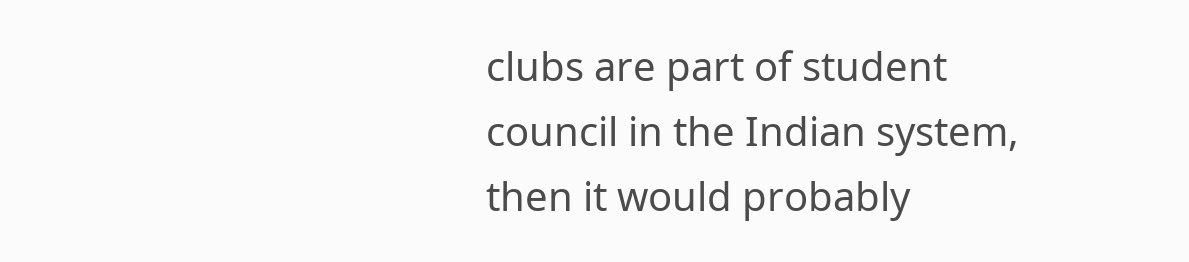clubs are part of student council in the Indian system, then it would probably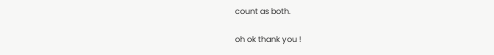count as both.

oh ok thank you !